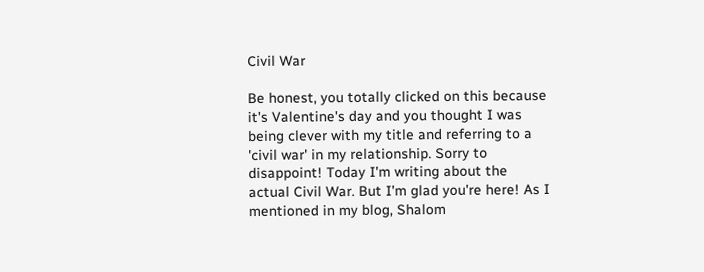Civil War

Be honest, you totally clicked on this because it's Valentine's day and you thought I was being clever with my title and referring to a 'civil war' in my relationship. Sorry to disappoint! Today I'm writing about the actual Civil War. But I'm glad you're here! As I mentioned in my blog, Shalom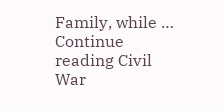Family, while … Continue reading Civil War